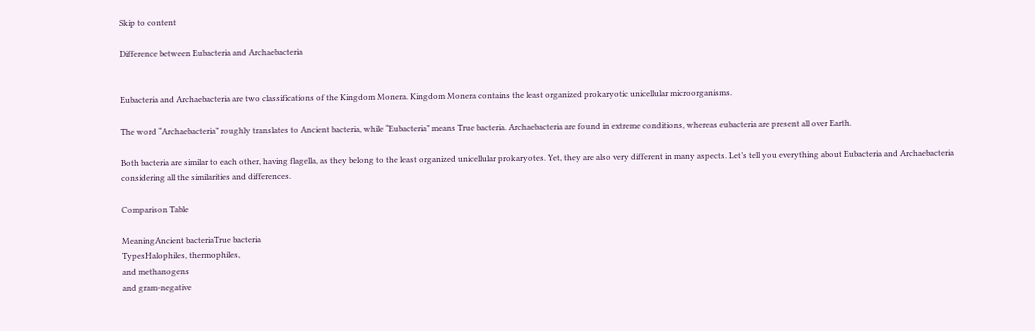Skip to content

Difference between Eubacteria and Archaebacteria


Eubacteria and Archaebacteria are two classifications of the Kingdom Monera. Kingdom Monera contains the least organized prokaryotic unicellular microorganisms.

The word “Archaebacteria” roughly translates to Ancient bacteria, while “Eubacteria” means True bacteria. Archaebacteria are found in extreme conditions, whereas eubacteria are present all over Earth.

Both bacteria are similar to each other, having flagella, as they belong to the least organized unicellular prokaryotes. Yet, they are also very different in many aspects. Let’s tell you everything about Eubacteria and Archaebacteria considering all the similarities and differences.

Comparison Table

MeaningAncient bacteriaTrue bacteria
TypesHalophiles, thermophiles,
and methanogens
and gram-negative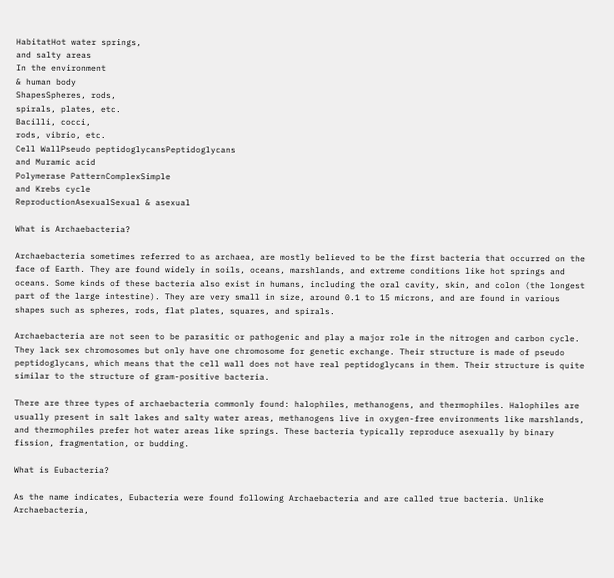HabitatHot water springs,
and salty areas
In the environment
& human body
ShapesSpheres, rods,
spirals, plates, etc.
Bacilli, cocci,
rods, vibrio, etc.
Cell WallPseudo peptidoglycansPeptidoglycans
and Muramic acid
Polymerase PatternComplexSimple
and Krebs cycle
ReproductionAsexualSexual & asexual

What is Archaebacteria?

Archaebacteria sometimes referred to as archaea, are mostly believed to be the first bacteria that occurred on the face of Earth. They are found widely in soils, oceans, marshlands, and extreme conditions like hot springs and oceans. Some kinds of these bacteria also exist in humans, including the oral cavity, skin, and colon (the longest part of the large intestine). They are very small in size, around 0.1 to 15 microns, and are found in various shapes such as spheres, rods, flat plates, squares, and spirals.

Archaebacteria are not seen to be parasitic or pathogenic and play a major role in the nitrogen and carbon cycle. They lack sex chromosomes but only have one chromosome for genetic exchange. Their structure is made of pseudo peptidoglycans, which means that the cell wall does not have real peptidoglycans in them. Their structure is quite similar to the structure of gram-positive bacteria.

There are three types of archaebacteria commonly found: halophiles, methanogens, and thermophiles. Halophiles are usually present in salt lakes and salty water areas, methanogens live in oxygen-free environments like marshlands, and thermophiles prefer hot water areas like springs. These bacteria typically reproduce asexually by binary fission, fragmentation, or budding.

What is Eubacteria?

As the name indicates, Eubacteria were found following Archaebacteria and are called true bacteria. Unlike Archaebacteria,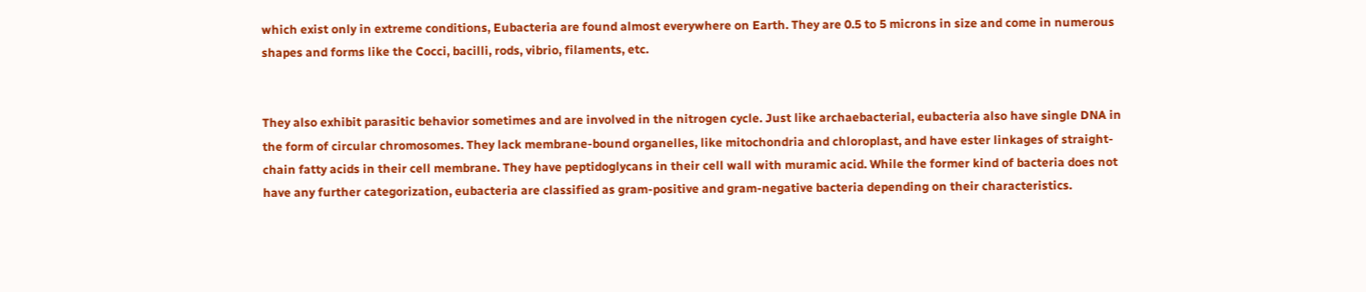which exist only in extreme conditions, Eubacteria are found almost everywhere on Earth. They are 0.5 to 5 microns in size and come in numerous shapes and forms like the Cocci, bacilli, rods, vibrio, filaments, etc.


They also exhibit parasitic behavior sometimes and are involved in the nitrogen cycle. Just like archaebacterial, eubacteria also have single DNA in the form of circular chromosomes. They lack membrane-bound organelles, like mitochondria and chloroplast, and have ester linkages of straight-chain fatty acids in their cell membrane. They have peptidoglycans in their cell wall with muramic acid. While the former kind of bacteria does not have any further categorization, eubacteria are classified as gram-positive and gram-negative bacteria depending on their characteristics.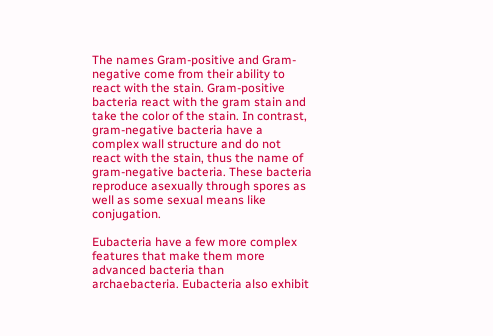The names Gram-positive and Gram-negative come from their ability to react with the stain. Gram-positive bacteria react with the gram stain and take the color of the stain. In contrast, gram-negative bacteria have a complex wall structure and do not react with the stain, thus the name of gram-negative bacteria. These bacteria reproduce asexually through spores as well as some sexual means like conjugation.

Eubacteria have a few more complex features that make them more advanced bacteria than archaebacteria. Eubacteria also exhibit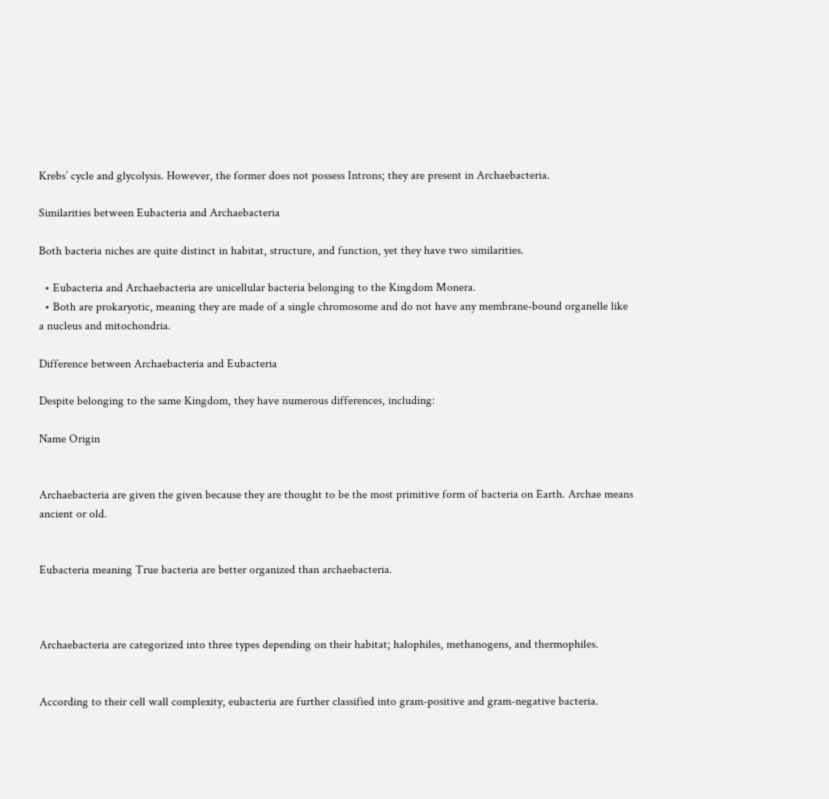Krebs’ cycle and glycolysis. However, the former does not possess Introns; they are present in Archaebacteria.

Similarities between Eubacteria and Archaebacteria

Both bacteria niches are quite distinct in habitat, structure, and function, yet they have two similarities.

  • Eubacteria and Archaebacteria are unicellular bacteria belonging to the Kingdom Monera.
  • Both are prokaryotic, meaning they are made of a single chromosome and do not have any membrane-bound organelle like a nucleus and mitochondria.

Difference between Archaebacteria and Eubacteria

Despite belonging to the same Kingdom, they have numerous differences, including:

Name Origin


Archaebacteria are given the given because they are thought to be the most primitive form of bacteria on Earth. Archae means ancient or old.


Eubacteria meaning True bacteria are better organized than archaebacteria.



Archaebacteria are categorized into three types depending on their habitat; halophiles, methanogens, and thermophiles.


According to their cell wall complexity, eubacteria are further classified into gram-positive and gram-negative bacteria.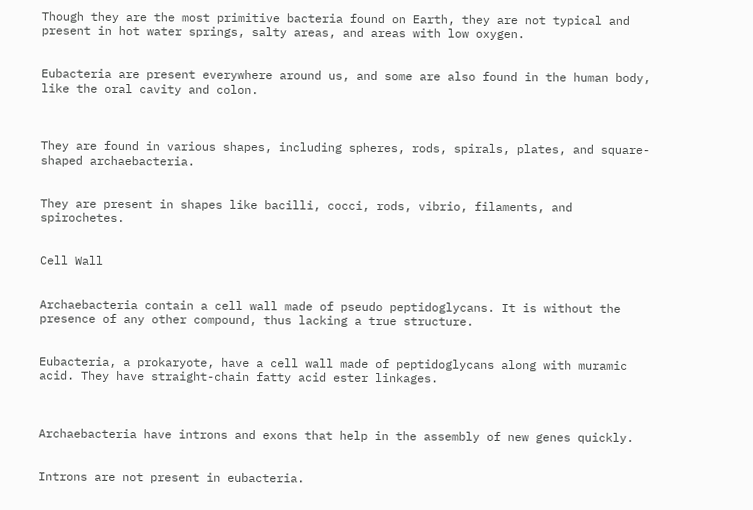Though they are the most primitive bacteria found on Earth, they are not typical and present in hot water springs, salty areas, and areas with low oxygen.


Eubacteria are present everywhere around us, and some are also found in the human body, like the oral cavity and colon.



They are found in various shapes, including spheres, rods, spirals, plates, and square-shaped archaebacteria.


They are present in shapes like bacilli, cocci, rods, vibrio, filaments, and spirochetes.


Cell Wall


Archaebacteria contain a cell wall made of pseudo peptidoglycans. It is without the presence of any other compound, thus lacking a true structure.


Eubacteria, a prokaryote, have a cell wall made of peptidoglycans along with muramic acid. They have straight-chain fatty acid ester linkages.



Archaebacteria have introns and exons that help in the assembly of new genes quickly.


Introns are not present in eubacteria.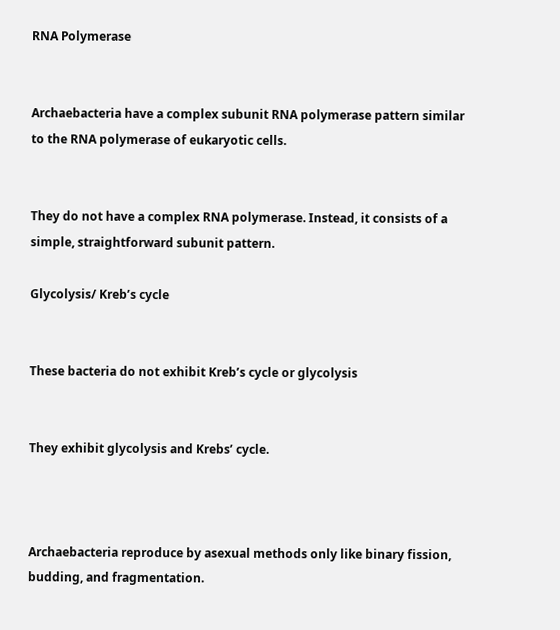RNA Polymerase


Archaebacteria have a complex subunit RNA polymerase pattern similar to the RNA polymerase of eukaryotic cells.


They do not have a complex RNA polymerase. Instead, it consists of a simple, straightforward subunit pattern.

Glycolysis/ Kreb’s cycle


These bacteria do not exhibit Kreb’s cycle or glycolysis


They exhibit glycolysis and Krebs’ cycle.



Archaebacteria reproduce by asexual methods only like binary fission, budding, and fragmentation.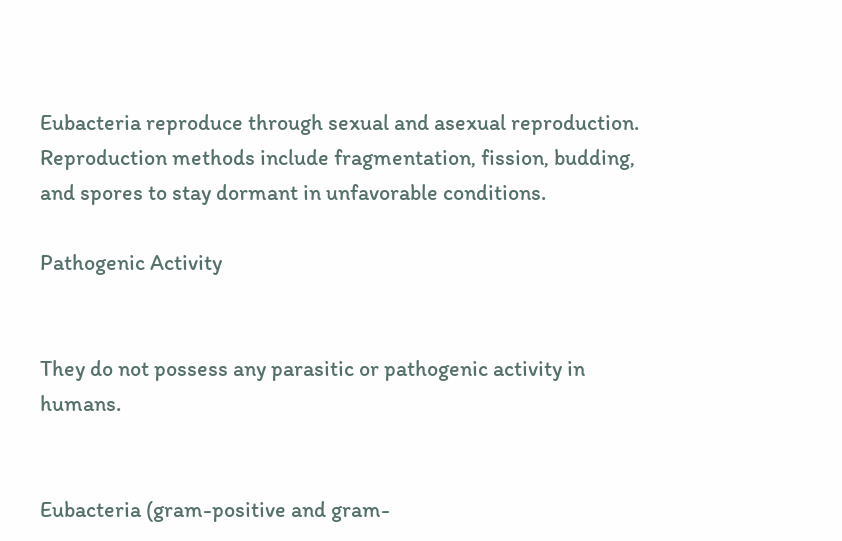Eubacteria reproduce through sexual and asexual reproduction. Reproduction methods include fragmentation, fission, budding, and spores to stay dormant in unfavorable conditions.

Pathogenic Activity


They do not possess any parasitic or pathogenic activity in humans.


Eubacteria (gram-positive and gram-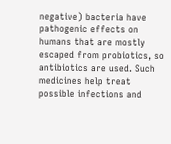negative) bacteria have pathogenic effects on humans that are mostly escaped from probiotics, so antibiotics are used. Such medicines help treat possible infections and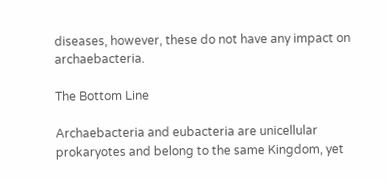diseases, however, these do not have any impact on archaebacteria.

The Bottom Line

Archaebacteria and eubacteria are unicellular prokaryotes and belong to the same Kingdom, yet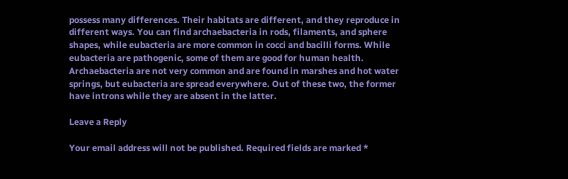possess many differences. Their habitats are different, and they reproduce in different ways. You can find archaebacteria in rods, filaments, and sphere shapes, while eubacteria are more common in cocci and bacilli forms. While eubacteria are pathogenic, some of them are good for human health. Archaebacteria are not very common and are found in marshes and hot water springs, but eubacteria are spread everywhere. Out of these two, the former have introns while they are absent in the latter.

Leave a Reply

Your email address will not be published. Required fields are marked *